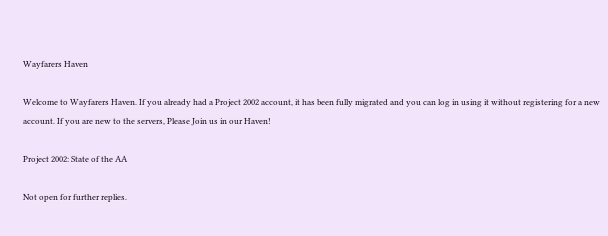Wayfarers Haven

Welcome to Wayfarers Haven. If you already had a Project 2002 account, it has been fully migrated and you can log in using it without registering for a new account. If you are new to the servers, Please Join us in our Haven!

Project 2002: State of the AA

Not open for further replies.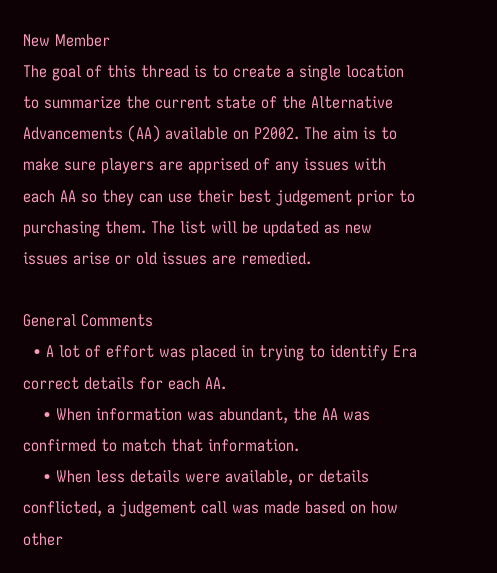New Member
The goal of this thread is to create a single location to summarize the current state of the Alternative Advancements (AA) available on P2002. The aim is to make sure players are apprised of any issues with each AA so they can use their best judgement prior to purchasing them. The list will be updated as new issues arise or old issues are remedied.

General Comments
  • A lot of effort was placed in trying to identify Era correct details for each AA.
    • When information was abundant, the AA was confirmed to match that information.
    • When less details were available, or details conflicted, a judgement call was made based on how other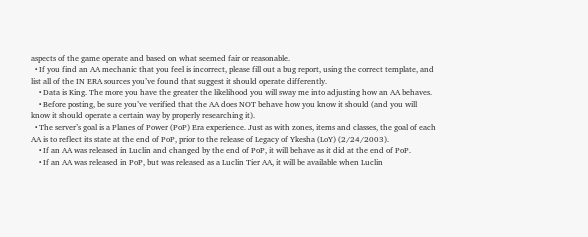aspects of the game operate and based on what seemed fair or reasonable.
  • If you find an AA mechanic that you feel is incorrect, please fill out a bug report, using the correct template, and list all of the IN ERA sources you’ve found that suggest it should operate differently.
    • Data is King. The more you have the greater the likelihood you will sway me into adjusting how an AA behaves.
    • Before posting, be sure you’ve verified that the AA does NOT behave how you know it should (and you will know it should operate a certain way by properly researching it).
  • The server’s goal is a Planes of Power (PoP) Era experience. Just as with zones, items and classes, the goal of each AA is to reflect its state at the end of PoP, prior to the release of Legacy of Ykesha (LoY) (2/24/2003).
    • If an AA was released in Luclin and changed by the end of PoP, it will behave as it did at the end of PoP.
    • If an AA was released in PoP, but was released as a Luclin Tier AA, it will be available when Luclin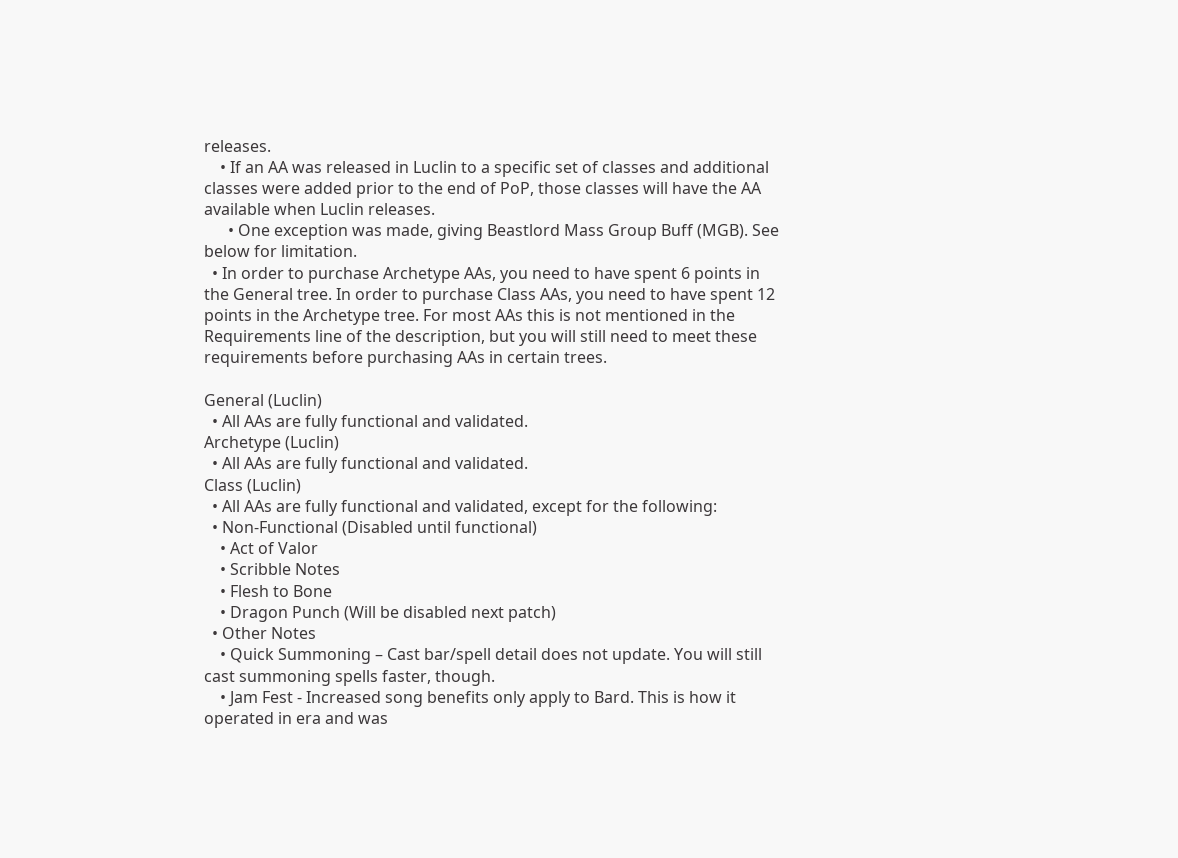releases.
    • If an AA was released in Luclin to a specific set of classes and additional classes were added prior to the end of PoP, those classes will have the AA available when Luclin releases.
      • One exception was made, giving Beastlord Mass Group Buff (MGB). See below for limitation.
  • In order to purchase Archetype AAs, you need to have spent 6 points in the General tree. In order to purchase Class AAs, you need to have spent 12 points in the Archetype tree. For most AAs this is not mentioned in the Requirements line of the description, but you will still need to meet these requirements before purchasing AAs in certain trees.

General (Luclin)
  • All AAs are fully functional and validated.
Archetype (Luclin)
  • All AAs are fully functional and validated.
Class (Luclin)
  • All AAs are fully functional and validated, except for the following:
  • Non-Functional (Disabled until functional)
    • Act of Valor
    • Scribble Notes
    • Flesh to Bone
    • Dragon Punch (Will be disabled next patch)
  • Other Notes
    • Quick Summoning – Cast bar/spell detail does not update. You will still cast summoning spells faster, though.
    • Jam Fest - Increased song benefits only apply to Bard. This is how it operated in era and was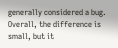generally considered a bug. Overall, the difference is small, but it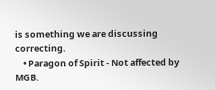is something we are discussing correcting.
    • Paragon of Spirit - Not affected by MGB.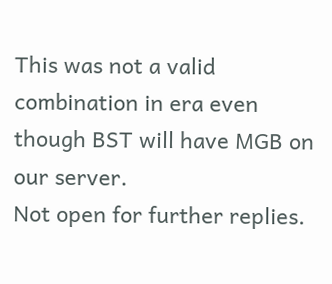This was not a valid combination in era even though BST will have MGB on our server.
Not open for further replies.